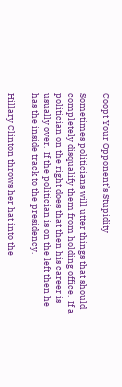Coopt Your Opponent’s Stupidity

Sometimes politicians will utter things that should completely disqualify them from holding office.  If a politician on the right does that then his career is usually over.  If the politician is on the left then he has the inside track to the presidency.

Hillary Clinton throws her hat into the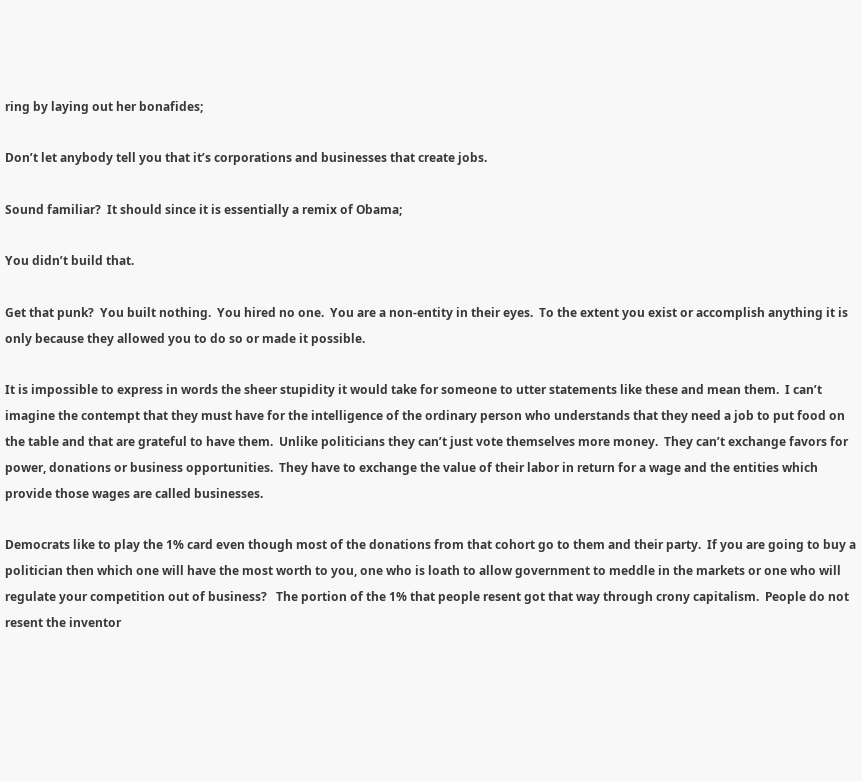ring by laying out her bonafides;

Don’t let anybody tell you that it’s corporations and businesses that create jobs.

Sound familiar?  It should since it is essentially a remix of Obama;

You didn’t build that.

Get that punk?  You built nothing.  You hired no one.  You are a non-entity in their eyes.  To the extent you exist or accomplish anything it is only because they allowed you to do so or made it possible.

It is impossible to express in words the sheer stupidity it would take for someone to utter statements like these and mean them.  I can’t imagine the contempt that they must have for the intelligence of the ordinary person who understands that they need a job to put food on the table and that are grateful to have them.  Unlike politicians they can’t just vote themselves more money.  They can’t exchange favors for power, donations or business opportunities.  They have to exchange the value of their labor in return for a wage and the entities which provide those wages are called businesses.

Democrats like to play the 1% card even though most of the donations from that cohort go to them and their party.  If you are going to buy a politician then which one will have the most worth to you, one who is loath to allow government to meddle in the markets or one who will regulate your competition out of business?   The portion of the 1% that people resent got that way through crony capitalism.  People do not resent the inventor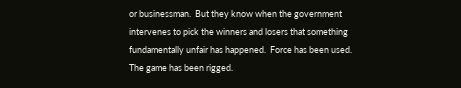or businessman.  But they know when the government intervenes to pick the winners and losers that something fundamentally unfair has happened.  Force has been used.  The game has been rigged.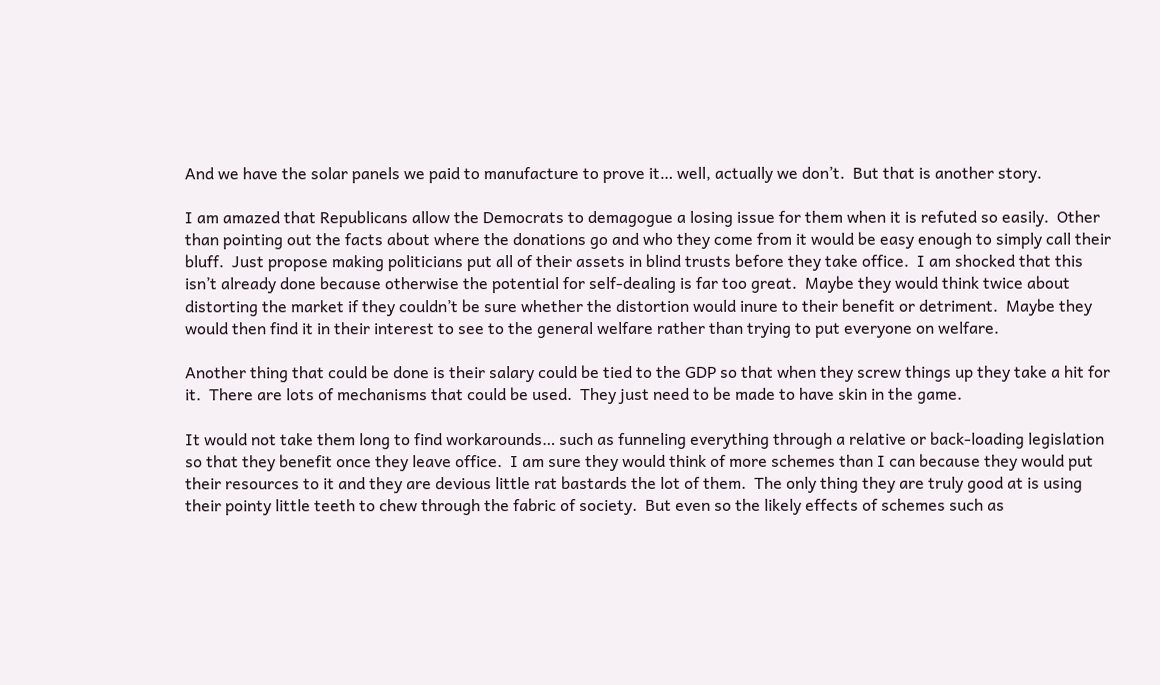And we have the solar panels we paid to manufacture to prove it… well, actually we don’t.  But that is another story.

I am amazed that Republicans allow the Democrats to demagogue a losing issue for them when it is refuted so easily.  Other than pointing out the facts about where the donations go and who they come from it would be easy enough to simply call their bluff.  Just propose making politicians put all of their assets in blind trusts before they take office.  I am shocked that this isn’t already done because otherwise the potential for self-dealing is far too great.  Maybe they would think twice about distorting the market if they couldn’t be sure whether the distortion would inure to their benefit or detriment.  Maybe they would then find it in their interest to see to the general welfare rather than trying to put everyone on welfare.

Another thing that could be done is their salary could be tied to the GDP so that when they screw things up they take a hit for it.  There are lots of mechanisms that could be used.  They just need to be made to have skin in the game.

It would not take them long to find workarounds… such as funneling everything through a relative or back-loading legislation so that they benefit once they leave office.  I am sure they would think of more schemes than I can because they would put their resources to it and they are devious little rat bastards the lot of them.  The only thing they are truly good at is using their pointy little teeth to chew through the fabric of society.  But even so the likely effects of schemes such as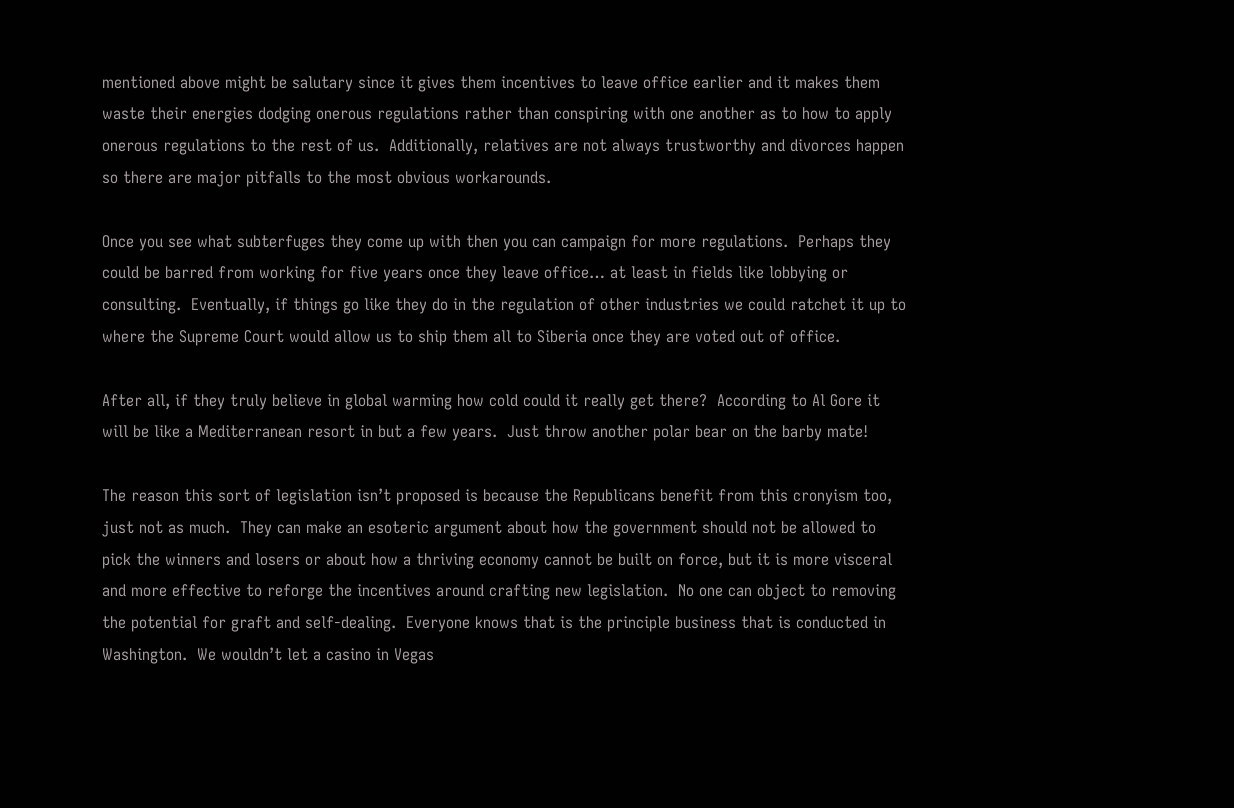mentioned above might be salutary since it gives them incentives to leave office earlier and it makes them waste their energies dodging onerous regulations rather than conspiring with one another as to how to apply onerous regulations to the rest of us.  Additionally, relatives are not always trustworthy and divorces happen so there are major pitfalls to the most obvious workarounds.

Once you see what subterfuges they come up with then you can campaign for more regulations.  Perhaps they could be barred from working for five years once they leave office… at least in fields like lobbying or consulting.  Eventually, if things go like they do in the regulation of other industries we could ratchet it up to where the Supreme Court would allow us to ship them all to Siberia once they are voted out of office.

After all, if they truly believe in global warming how cold could it really get there?  According to Al Gore it will be like a Mediterranean resort in but a few years.  Just throw another polar bear on the barby mate!

The reason this sort of legislation isn’t proposed is because the Republicans benefit from this cronyism too,  just not as much.  They can make an esoteric argument about how the government should not be allowed to pick the winners and losers or about how a thriving economy cannot be built on force, but it is more visceral and more effective to reforge the incentives around crafting new legislation.  No one can object to removing the potential for graft and self-dealing.  Everyone knows that is the principle business that is conducted in Washington.  We wouldn’t let a casino in Vegas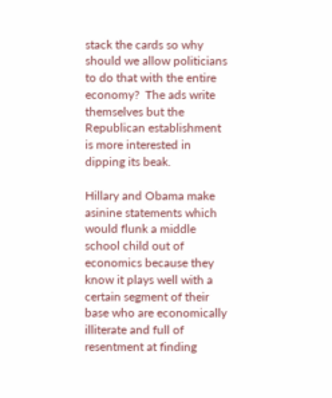stack the cards so why should we allow politicians to do that with the entire economy?  The ads write themselves but the Republican establishment is more interested in dipping its beak.

Hillary and Obama make asinine statements which would flunk a middle school child out of economics because they know it plays well with a certain segment of their base who are economically illiterate and full of resentment at finding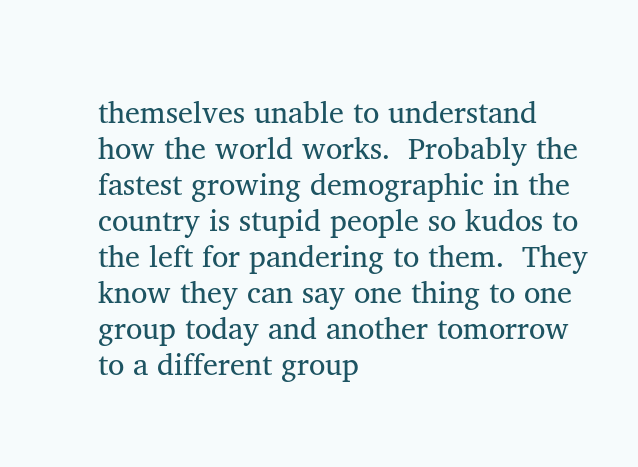themselves unable to understand how the world works.  Probably the fastest growing demographic in the country is stupid people so kudos to the left for pandering to them.  They know they can say one thing to one group today and another tomorrow to a different group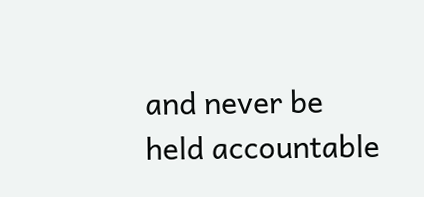and never be held accountable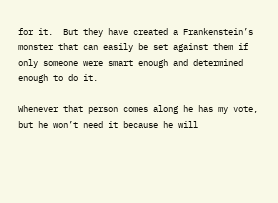for it.  But they have created a Frankenstein’s monster that can easily be set against them if only someone were smart enough and determined enough to do it.

Whenever that person comes along he has my vote, but he won’t need it because he will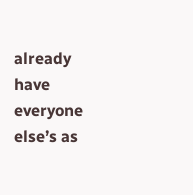already have everyone else’s as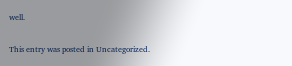well.

This entry was posted in Uncategorized.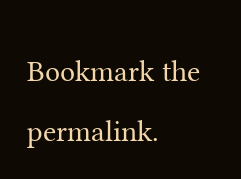Bookmark the permalink.